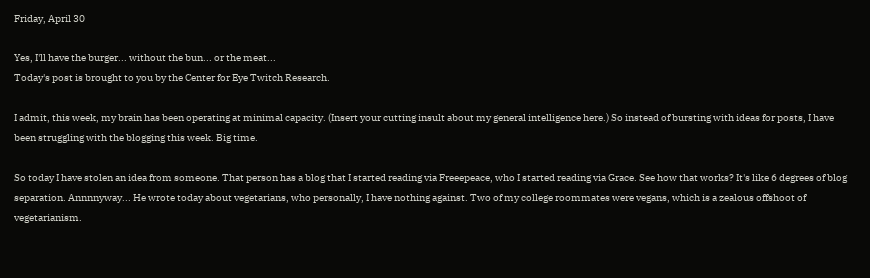Friday, April 30

Yes, I'll have the burger... without the bun... or the meat...
Today's post is brought to you by the Center for Eye Twitch Research.

I admit, this week, my brain has been operating at minimal capacity. (Insert your cutting insult about my general intelligence here.) So instead of bursting with ideas for posts, I have been struggling with the blogging this week. Big time.

So today I have stolen an idea from someone. That person has a blog that I started reading via Freeepeace, who I started reading via Grace. See how that works? It's like 6 degrees of blog separation. Annnnyway... He wrote today about vegetarians, who personally, I have nothing against. Two of my college roommates were vegans, which is a zealous offshoot of vegetarianism.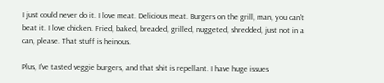I just could never do it. I love meat. Delicious meat. Burgers on the grill, man, you can't beat it. I love chicken. Fried, baked, breaded, grilled, nuggeted, shredded, just not in a can, please. That stuff is heinous.

Plus, I've tasted veggie burgers, and that shit is repellant. I have huge issues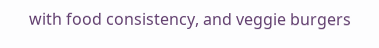with food consistency, and veggie burgers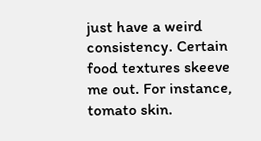just have a weird consistency. Certain food textures skeeve me out. For instance, tomato skin.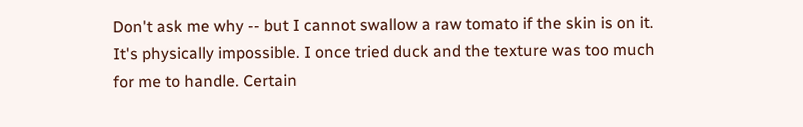Don't ask me why -- but I cannot swallow a raw tomato if the skin is on it. It's physically impossible. I once tried duck and the texture was too much for me to handle. Certain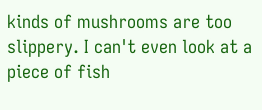kinds of mushrooms are too slippery. I can't even look at a piece of fish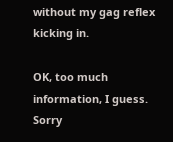without my gag reflex kicking in.

OK, too much information, I guess. Sorry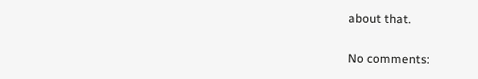about that.

No comments: